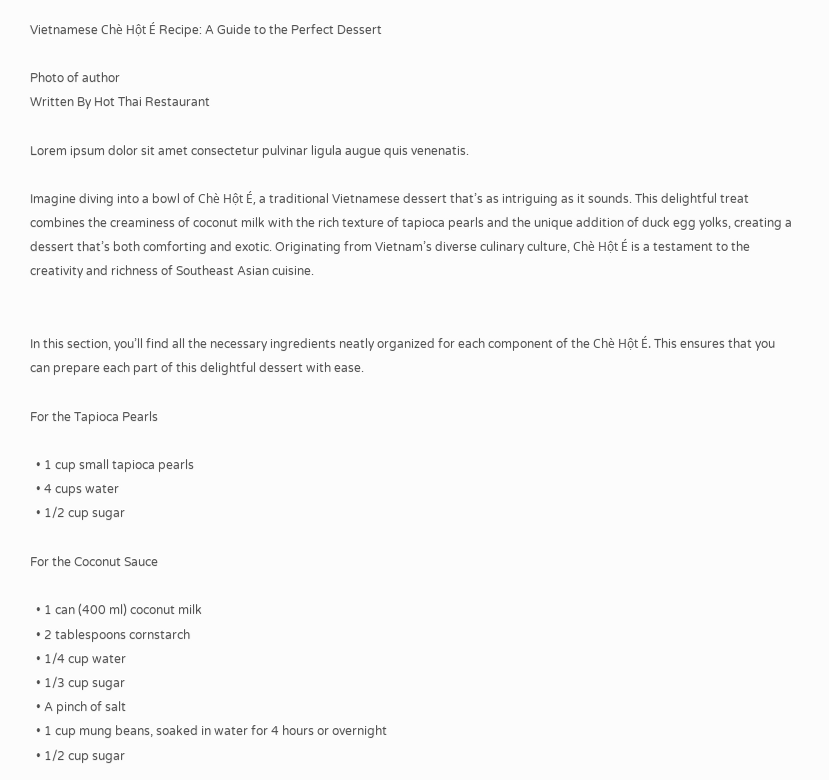Vietnamese Chè Hột É Recipe: A Guide to the Perfect Dessert

Photo of author
Written By Hot Thai Restaurant

Lorem ipsum dolor sit amet consectetur pulvinar ligula augue quis venenatis.

Imagine diving into a bowl of Chè Hột É, a traditional Vietnamese dessert that’s as intriguing as it sounds. This delightful treat combines the creaminess of coconut milk with the rich texture of tapioca pearls and the unique addition of duck egg yolks, creating a dessert that’s both comforting and exotic. Originating from Vietnam’s diverse culinary culture, Chè Hột É is a testament to the creativity and richness of Southeast Asian cuisine.


In this section, you’ll find all the necessary ingredients neatly organized for each component of the Chè Hột É. This ensures that you can prepare each part of this delightful dessert with ease.

For the Tapioca Pearls

  • 1 cup small tapioca pearls
  • 4 cups water
  • 1/2 cup sugar

For the Coconut Sauce

  • 1 can (400 ml) coconut milk
  • 2 tablespoons cornstarch
  • 1/4 cup water
  • 1/3 cup sugar
  • A pinch of salt
  • 1 cup mung beans, soaked in water for 4 hours or overnight
  • 1/2 cup sugar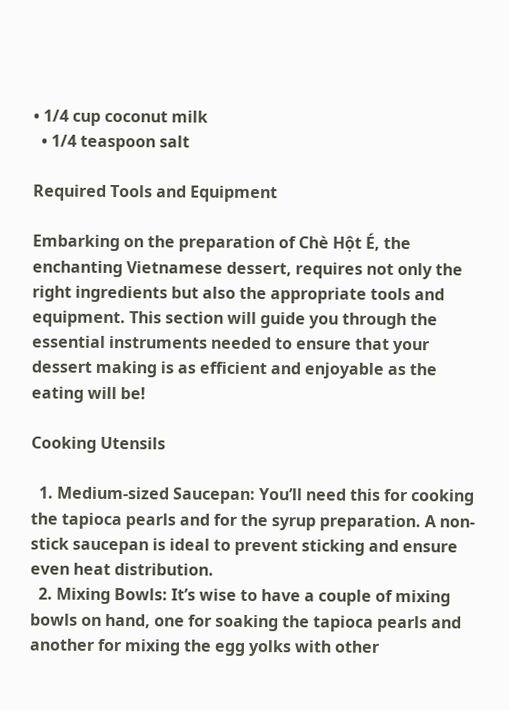• 1/4 cup coconut milk
  • 1/4 teaspoon salt

Required Tools and Equipment

Embarking on the preparation of Chè Hột É, the enchanting Vietnamese dessert, requires not only the right ingredients but also the appropriate tools and equipment. This section will guide you through the essential instruments needed to ensure that your dessert making is as efficient and enjoyable as the eating will be!

Cooking Utensils

  1. Medium-sized Saucepan: You’ll need this for cooking the tapioca pearls and for the syrup preparation. A non-stick saucepan is ideal to prevent sticking and ensure even heat distribution.
  2. Mixing Bowls: It’s wise to have a couple of mixing bowls on hand, one for soaking the tapioca pearls and another for mixing the egg yolks with other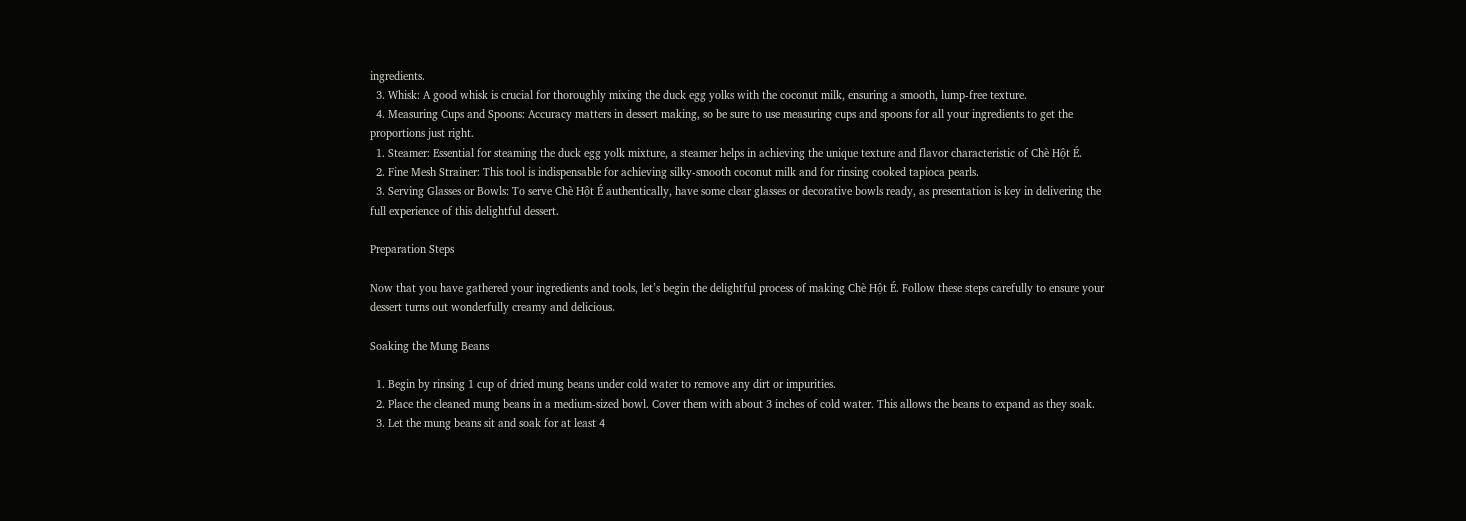ingredients.
  3. Whisk: A good whisk is crucial for thoroughly mixing the duck egg yolks with the coconut milk, ensuring a smooth, lump-free texture.
  4. Measuring Cups and Spoons: Accuracy matters in dessert making, so be sure to use measuring cups and spoons for all your ingredients to get the proportions just right.
  1. Steamer: Essential for steaming the duck egg yolk mixture, a steamer helps in achieving the unique texture and flavor characteristic of Chè Hột É.
  2. Fine Mesh Strainer: This tool is indispensable for achieving silky-smooth coconut milk and for rinsing cooked tapioca pearls.
  3. Serving Glasses or Bowls: To serve Chè Hột É authentically, have some clear glasses or decorative bowls ready, as presentation is key in delivering the full experience of this delightful dessert.

Preparation Steps

Now that you have gathered your ingredients and tools, let’s begin the delightful process of making Chè Hột É. Follow these steps carefully to ensure your dessert turns out wonderfully creamy and delicious.

Soaking the Mung Beans

  1. Begin by rinsing 1 cup of dried mung beans under cold water to remove any dirt or impurities.
  2. Place the cleaned mung beans in a medium-sized bowl. Cover them with about 3 inches of cold water. This allows the beans to expand as they soak.
  3. Let the mung beans sit and soak for at least 4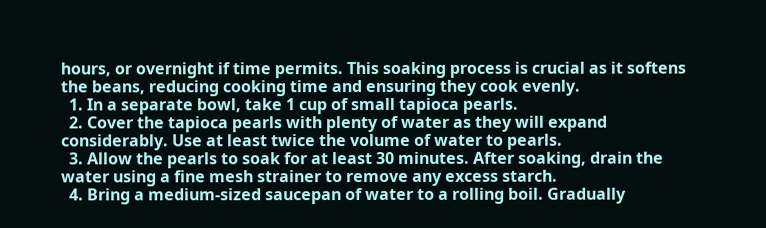hours, or overnight if time permits. This soaking process is crucial as it softens the beans, reducing cooking time and ensuring they cook evenly.
  1. In a separate bowl, take 1 cup of small tapioca pearls.
  2. Cover the tapioca pearls with plenty of water as they will expand considerably. Use at least twice the volume of water to pearls.
  3. Allow the pearls to soak for at least 30 minutes. After soaking, drain the water using a fine mesh strainer to remove any excess starch.
  4. Bring a medium-sized saucepan of water to a rolling boil. Gradually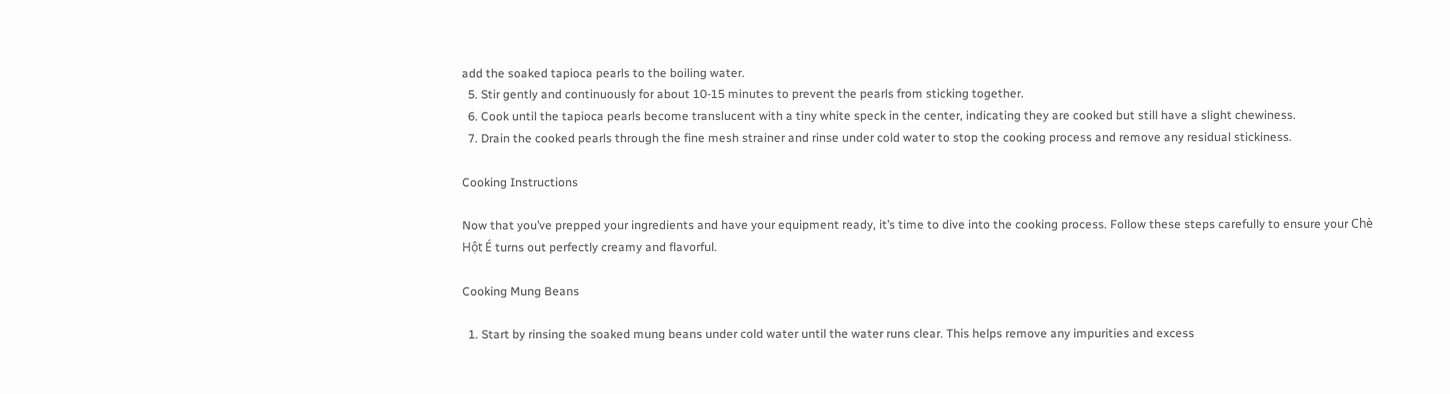add the soaked tapioca pearls to the boiling water.
  5. Stir gently and continuously for about 10-15 minutes to prevent the pearls from sticking together.
  6. Cook until the tapioca pearls become translucent with a tiny white speck in the center, indicating they are cooked but still have a slight chewiness.
  7. Drain the cooked pearls through the fine mesh strainer and rinse under cold water to stop the cooking process and remove any residual stickiness.

Cooking Instructions

Now that you’ve prepped your ingredients and have your equipment ready, it’s time to dive into the cooking process. Follow these steps carefully to ensure your Chè Hột É turns out perfectly creamy and flavorful.

Cooking Mung Beans

  1. Start by rinsing the soaked mung beans under cold water until the water runs clear. This helps remove any impurities and excess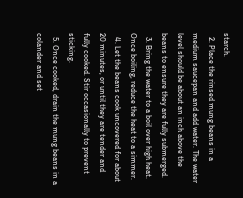starch.
  2. Place the rinsed mung beans in a medium saucepan and add water. The water level should be about an inch above the beans to ensure they are fully submerged.
  3. Bring the water to a boil over high heat. Once boiling, reduce the heat to a simmer.
  4. Let the beans cook uncovered for about 20 minutes, or until they are tender and fully cooked. Stir occasionally to prevent sticking.
  5. Once cooked, drain the mung beans in a colander and set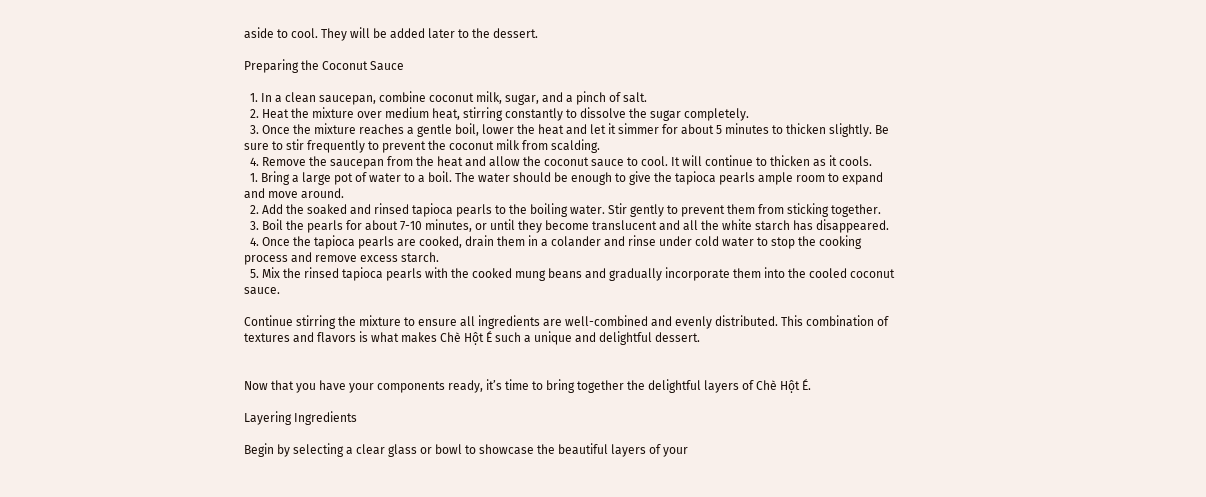aside to cool. They will be added later to the dessert.

Preparing the Coconut Sauce

  1. In a clean saucepan, combine coconut milk, sugar, and a pinch of salt.
  2. Heat the mixture over medium heat, stirring constantly to dissolve the sugar completely.
  3. Once the mixture reaches a gentle boil, lower the heat and let it simmer for about 5 minutes to thicken slightly. Be sure to stir frequently to prevent the coconut milk from scalding.
  4. Remove the saucepan from the heat and allow the coconut sauce to cool. It will continue to thicken as it cools.
  1. Bring a large pot of water to a boil. The water should be enough to give the tapioca pearls ample room to expand and move around.
  2. Add the soaked and rinsed tapioca pearls to the boiling water. Stir gently to prevent them from sticking together.
  3. Boil the pearls for about 7-10 minutes, or until they become translucent and all the white starch has disappeared.
  4. Once the tapioca pearls are cooked, drain them in a colander and rinse under cold water to stop the cooking process and remove excess starch.
  5. Mix the rinsed tapioca pearls with the cooked mung beans and gradually incorporate them into the cooled coconut sauce.

Continue stirring the mixture to ensure all ingredients are well-combined and evenly distributed. This combination of textures and flavors is what makes Chè Hột É such a unique and delightful dessert.


Now that you have your components ready, it’s time to bring together the delightful layers of Chè Hột É.

Layering Ingredients

Begin by selecting a clear glass or bowl to showcase the beautiful layers of your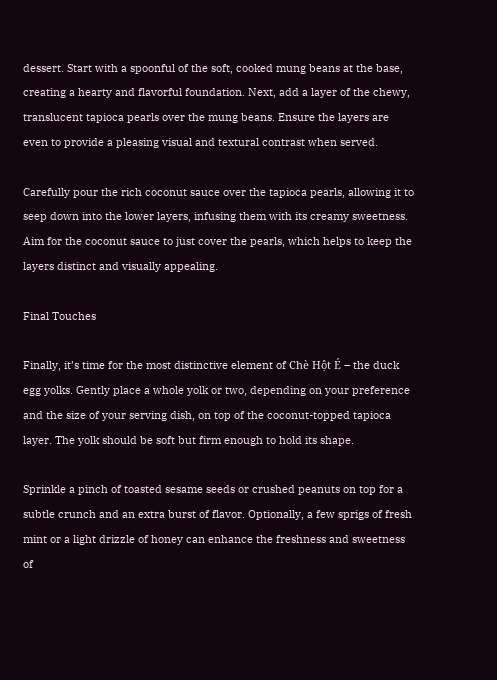dessert. Start with a spoonful of the soft, cooked mung beans at the base, creating a hearty and flavorful foundation. Next, add a layer of the chewy, translucent tapioca pearls over the mung beans. Ensure the layers are even to provide a pleasing visual and textural contrast when served.

Carefully pour the rich coconut sauce over the tapioca pearls, allowing it to seep down into the lower layers, infusing them with its creamy sweetness. Aim for the coconut sauce to just cover the pearls, which helps to keep the layers distinct and visually appealing.

Final Touches

Finally, it’s time for the most distinctive element of Chè Hột É – the duck egg yolks. Gently place a whole yolk or two, depending on your preference and the size of your serving dish, on top of the coconut-topped tapioca layer. The yolk should be soft but firm enough to hold its shape.

Sprinkle a pinch of toasted sesame seeds or crushed peanuts on top for a subtle crunch and an extra burst of flavor. Optionally, a few sprigs of fresh mint or a light drizzle of honey can enhance the freshness and sweetness of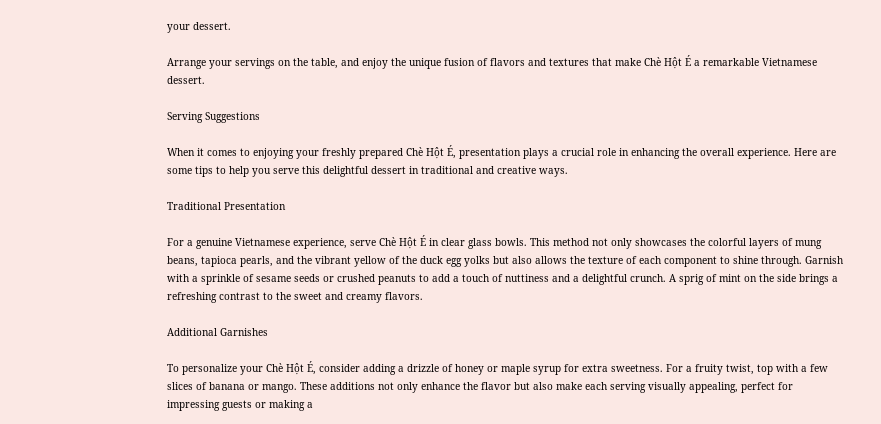your dessert.

Arrange your servings on the table, and enjoy the unique fusion of flavors and textures that make Chè Hột É a remarkable Vietnamese dessert.

Serving Suggestions

When it comes to enjoying your freshly prepared Chè Hột É, presentation plays a crucial role in enhancing the overall experience. Here are some tips to help you serve this delightful dessert in traditional and creative ways.

Traditional Presentation

For a genuine Vietnamese experience, serve Chè Hột É in clear glass bowls. This method not only showcases the colorful layers of mung beans, tapioca pearls, and the vibrant yellow of the duck egg yolks but also allows the texture of each component to shine through. Garnish with a sprinkle of sesame seeds or crushed peanuts to add a touch of nuttiness and a delightful crunch. A sprig of mint on the side brings a refreshing contrast to the sweet and creamy flavors.

Additional Garnishes

To personalize your Chè Hột É, consider adding a drizzle of honey or maple syrup for extra sweetness. For a fruity twist, top with a few slices of banana or mango. These additions not only enhance the flavor but also make each serving visually appealing, perfect for impressing guests or making a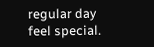regular day feel special.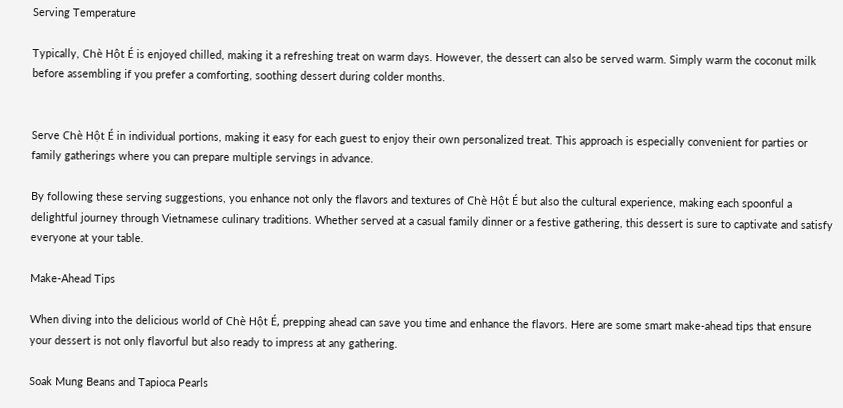Serving Temperature

Typically, Chè Hột É is enjoyed chilled, making it a refreshing treat on warm days. However, the dessert can also be served warm. Simply warm the coconut milk before assembling if you prefer a comforting, soothing dessert during colder months.


Serve Chè Hột É in individual portions, making it easy for each guest to enjoy their own personalized treat. This approach is especially convenient for parties or family gatherings where you can prepare multiple servings in advance.

By following these serving suggestions, you enhance not only the flavors and textures of Chè Hột É but also the cultural experience, making each spoonful a delightful journey through Vietnamese culinary traditions. Whether served at a casual family dinner or a festive gathering, this dessert is sure to captivate and satisfy everyone at your table.

Make-Ahead Tips

When diving into the delicious world of Chè Hột É, prepping ahead can save you time and enhance the flavors. Here are some smart make-ahead tips that ensure your dessert is not only flavorful but also ready to impress at any gathering.

Soak Mung Beans and Tapioca Pearls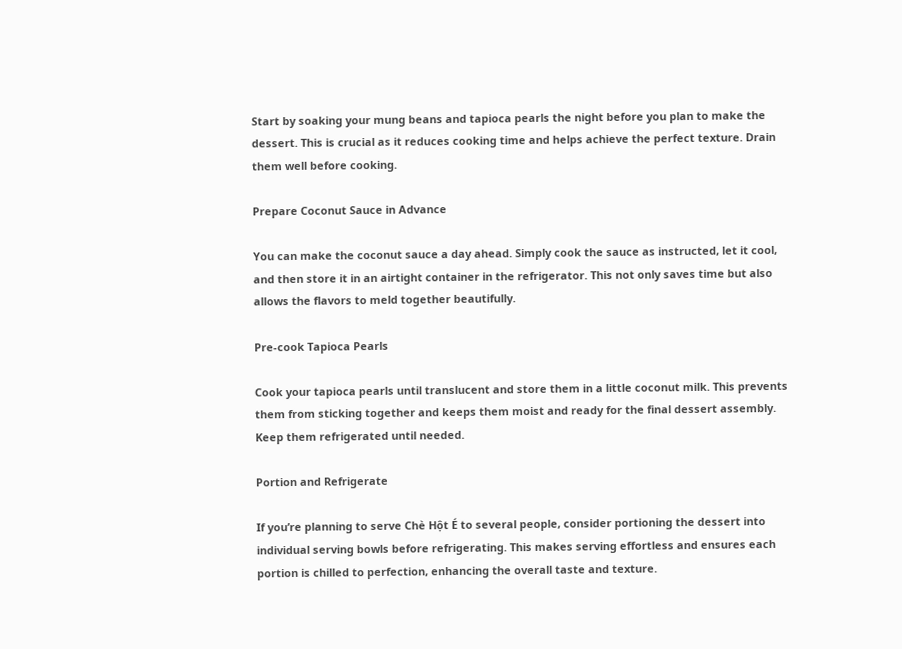Start by soaking your mung beans and tapioca pearls the night before you plan to make the dessert. This is crucial as it reduces cooking time and helps achieve the perfect texture. Drain them well before cooking.

Prepare Coconut Sauce in Advance

You can make the coconut sauce a day ahead. Simply cook the sauce as instructed, let it cool, and then store it in an airtight container in the refrigerator. This not only saves time but also allows the flavors to meld together beautifully.

Pre-cook Tapioca Pearls

Cook your tapioca pearls until translucent and store them in a little coconut milk. This prevents them from sticking together and keeps them moist and ready for the final dessert assembly. Keep them refrigerated until needed.

Portion and Refrigerate

If you’re planning to serve Chè Hột É to several people, consider portioning the dessert into individual serving bowls before refrigerating. This makes serving effortless and ensures each portion is chilled to perfection, enhancing the overall taste and texture.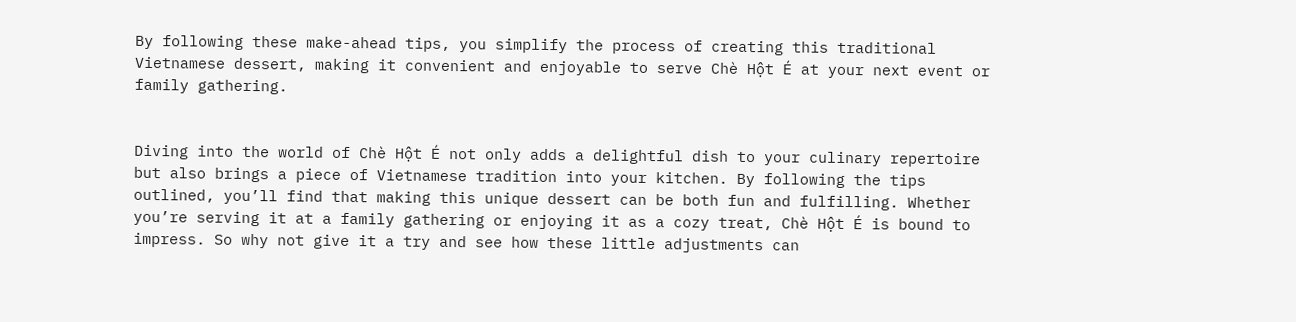By following these make-ahead tips, you simplify the process of creating this traditional Vietnamese dessert, making it convenient and enjoyable to serve Chè Hột É at your next event or family gathering.


Diving into the world of Chè Hột É not only adds a delightful dish to your culinary repertoire but also brings a piece of Vietnamese tradition into your kitchen. By following the tips outlined, you’ll find that making this unique dessert can be both fun and fulfilling. Whether you’re serving it at a family gathering or enjoying it as a cozy treat, Chè Hột É is bound to impress. So why not give it a try and see how these little adjustments can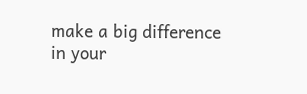make a big difference in your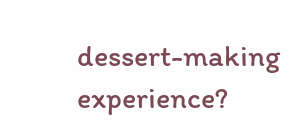dessert-making experience?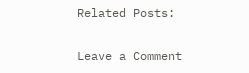Related Posts:

Leave a Comment